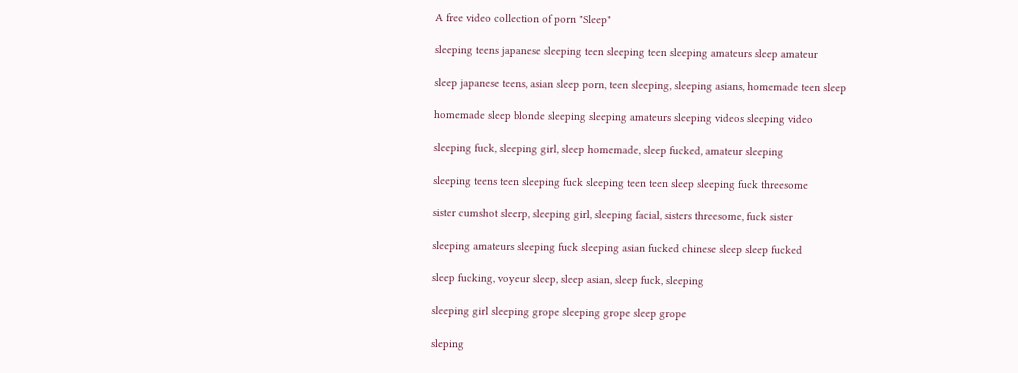A free video collection of porn "Sleep"

sleeping teens japanese sleeping teen sleeping teen sleeping amateurs sleep amateur

sleep japanese teens, asian sleep porn, teen sleeping, sleeping asians, homemade teen sleep

homemade sleep blonde sleeping sleeping amateurs sleeping videos sleeping video

sleeping fuck, sleeping girl, sleep homemade, sleep fucked, amateur sleeping

sleeping teens teen sleeping fuck sleeping teen teen sleep sleeping fuck threesome

sister cumshot sleerp, sleeping girl, sleeping facial, sisters threesome, fuck sister

sleeping amateurs sleeping fuck sleeping asian fucked chinese sleep sleep fucked

sleep fucking, voyeur sleep, sleep asian, sleep fuck, sleeping

sleeping girl sleeping grope sleeping grope sleep grope

sleping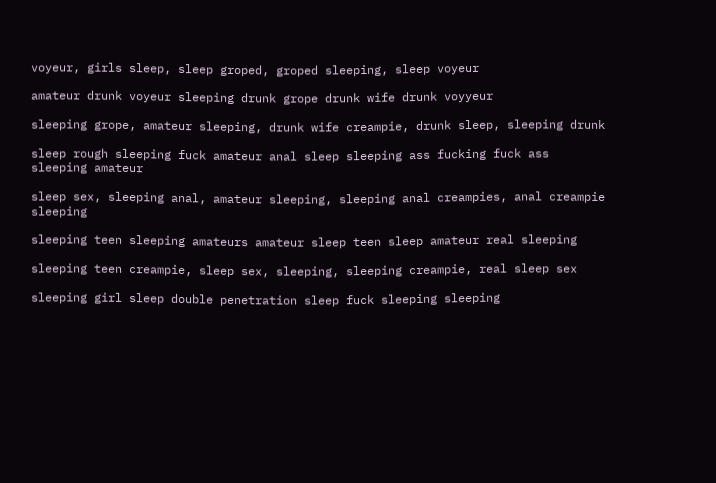voyeur, girls sleep, sleep groped, groped sleeping, sleep voyeur

amateur drunk voyeur sleeping drunk grope drunk wife drunk voyyeur

sleeping grope, amateur sleeping, drunk wife creampie, drunk sleep, sleeping drunk

sleep rough sleeping fuck amateur anal sleep sleeping ass fucking fuck ass sleeping amateur

sleep sex, sleeping anal, amateur sleeping, sleeping anal creampies, anal creampie sleeping

sleeping teen sleeping amateurs amateur sleep teen sleep amateur real sleeping

sleeping teen creampie, sleep sex, sleeping, sleeping creampie, real sleep sex

sleeping girl sleep double penetration sleep fuck sleeping sleeping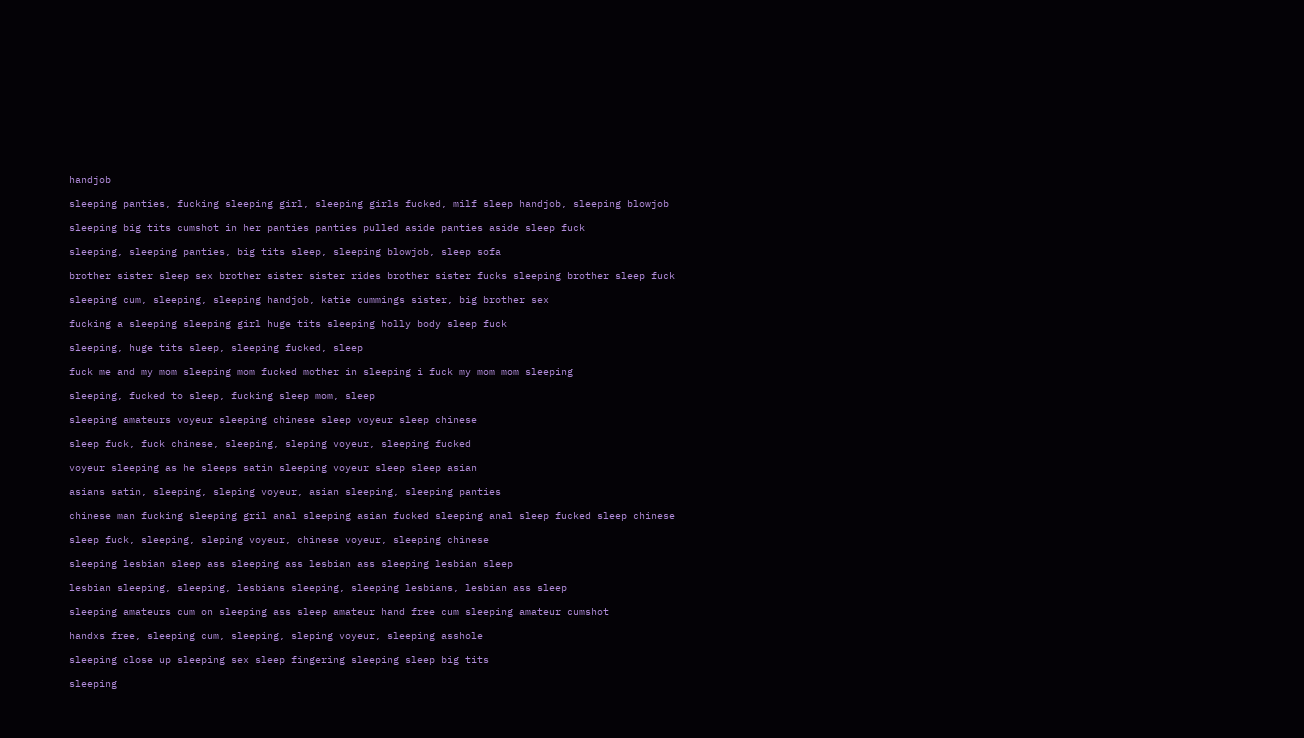handjob

sleeping panties, fucking sleeping girl, sleeping girls fucked, milf sleep handjob, sleeping blowjob

sleeping big tits cumshot in her panties panties pulled aside panties aside sleep fuck

sleeping, sleeping panties, big tits sleep, sleeping blowjob, sleep sofa

brother sister sleep sex brother sister sister rides brother sister fucks sleeping brother sleep fuck

sleeping cum, sleeping, sleeping handjob, katie cummings sister, big brother sex

fucking a sleeping sleeping girl huge tits sleeping holly body sleep fuck

sleeping, huge tits sleep, sleeping fucked, sleep

fuck me and my mom sleeping mom fucked mother in sleeping i fuck my mom mom sleeping

sleeping, fucked to sleep, fucking sleep mom, sleep

sleeping amateurs voyeur sleeping chinese sleep voyeur sleep chinese

sleep fuck, fuck chinese, sleeping, sleping voyeur, sleeping fucked

voyeur sleeping as he sleeps satin sleeping voyeur sleep sleep asian

asians satin, sleeping, sleping voyeur, asian sleeping, sleeping panties

chinese man fucking sleeping gril anal sleeping asian fucked sleeping anal sleep fucked sleep chinese

sleep fuck, sleeping, sleping voyeur, chinese voyeur, sleeping chinese

sleeping lesbian sleep ass sleeping ass lesbian ass sleeping lesbian sleep

lesbian sleeping, sleeping, lesbians sleeping, sleeping lesbians, lesbian ass sleep

sleeping amateurs cum on sleeping ass sleep amateur hand free cum sleeping amateur cumshot

handxs free, sleeping cum, sleeping, sleping voyeur, sleeping asshole

sleeping close up sleeping sex sleep fingering sleeping sleep big tits

sleeping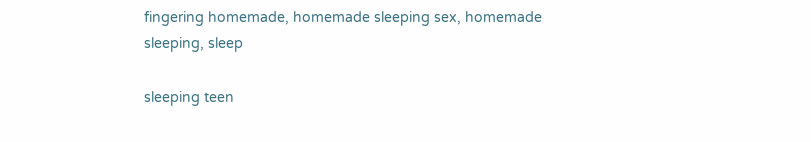fingering homemade, homemade sleeping sex, homemade sleeping, sleep

sleeping teen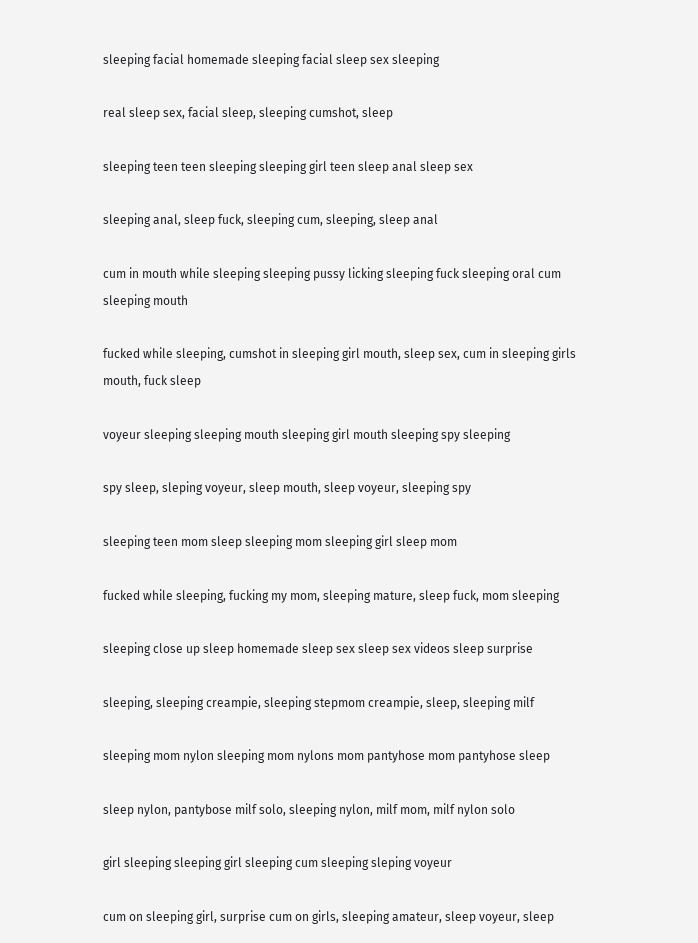sleeping facial homemade sleeping facial sleep sex sleeping

real sleep sex, facial sleep, sleeping cumshot, sleep

sleeping teen teen sleeping sleeping girl teen sleep anal sleep sex

sleeping anal, sleep fuck, sleeping cum, sleeping, sleep anal

cum in mouth while sleeping sleeping pussy licking sleeping fuck sleeping oral cum sleeping mouth

fucked while sleeping, cumshot in sleeping girl mouth, sleep sex, cum in sleeping girls mouth, fuck sleep

voyeur sleeping sleeping mouth sleeping girl mouth sleeping spy sleeping

spy sleep, sleping voyeur, sleep mouth, sleep voyeur, sleeping spy

sleeping teen mom sleep sleeping mom sleeping girl sleep mom

fucked while sleeping, fucking my mom, sleeping mature, sleep fuck, mom sleeping

sleeping close up sleep homemade sleep sex sleep sex videos sleep surprise

sleeping, sleeping creampie, sleeping stepmom creampie, sleep, sleeping milf

sleeping mom nylon sleeping mom nylons mom pantyhose mom pantyhose sleep

sleep nylon, pantybose milf solo, sleeping nylon, milf mom, milf nylon solo

girl sleeping sleeping girl sleeping cum sleeping sleping voyeur

cum on sleeping girl, surprise cum on girls, sleeping amateur, sleep voyeur, sleep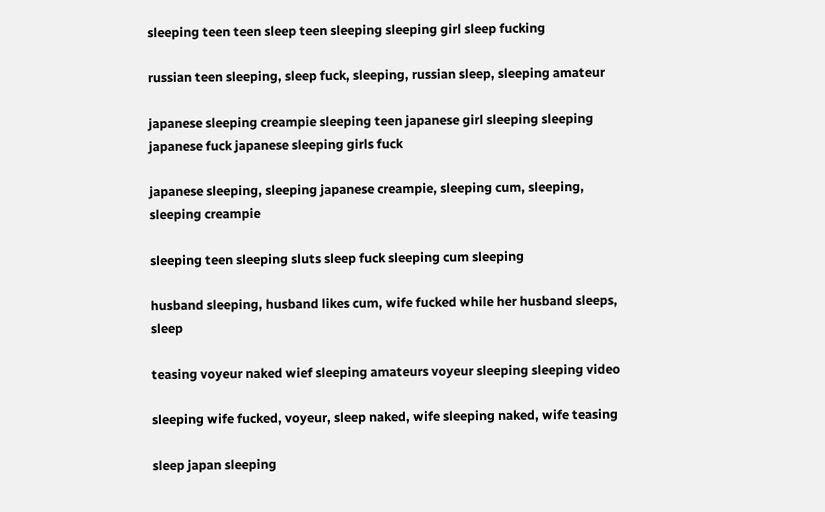sleeping teen teen sleep teen sleeping sleeping girl sleep fucking

russian teen sleeping, sleep fuck, sleeping, russian sleep, sleeping amateur

japanese sleeping creampie sleeping teen japanese girl sleeping sleeping japanese fuck japanese sleeping girls fuck

japanese sleeping, sleeping japanese creampie, sleeping cum, sleeping, sleeping creampie

sleeping teen sleeping sluts sleep fuck sleeping cum sleeping

husband sleeping, husband likes cum, wife fucked while her husband sleeps, sleep

teasing voyeur naked wief sleeping amateurs voyeur sleeping sleeping video

sleeping wife fucked, voyeur, sleep naked, wife sleeping naked, wife teasing

sleep japan sleeping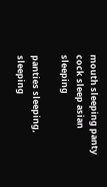mouth sleeping panty cock sleep asian sleeping

panties sleeping, sleeping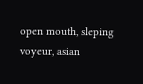open mouth, sleping voyeur, asian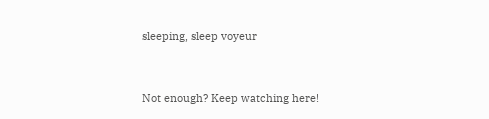sleeping, sleep voyeur


Not enough? Keep watching here!